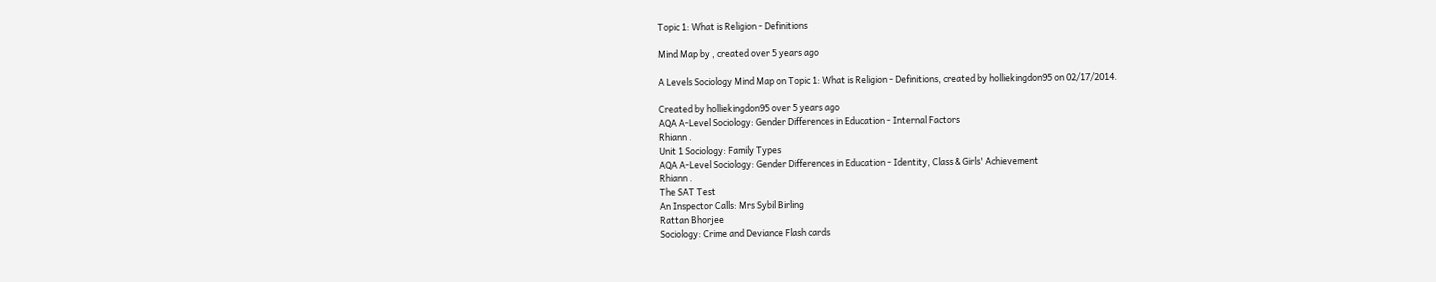Topic 1: What is Religion - Definitions

Mind Map by , created over 5 years ago

A Levels Sociology Mind Map on Topic 1: What is Religion - Definitions, created by holliekingdon95 on 02/17/2014.

Created by holliekingdon95 over 5 years ago
AQA A-Level Sociology: Gender Differences in Education - Internal Factors
Rhiann .
Unit 1 Sociology: Family Types
AQA A-Level Sociology: Gender Differences in Education - Identity, Class & Girls' Achievement
Rhiann .
The SAT Test
An Inspector Calls: Mrs Sybil Birling
Rattan Bhorjee
Sociology: Crime and Deviance Flash cards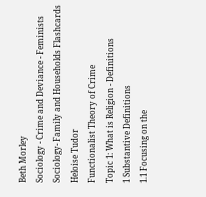Beth Morley
Sociology - Crime and Deviance - Feminists
Sociology- Family and Households Flashcards
Heloise Tudor
Functionalist Theory of Crime
Topic 1: What is Religion - Definitions
1 Substantive Definitions
1.1 Focusing on the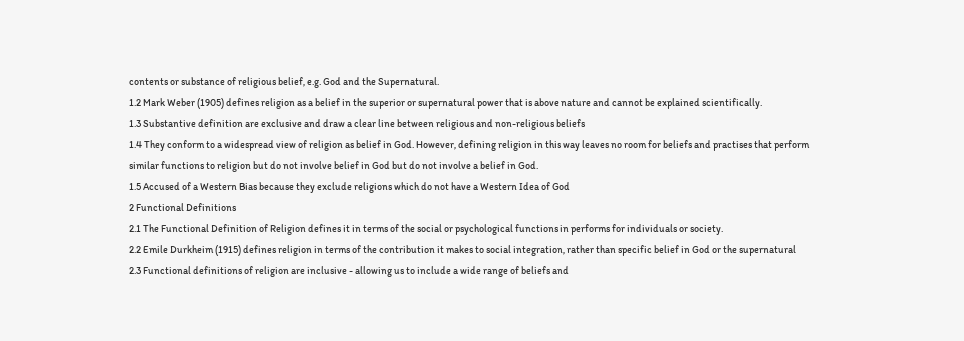contents or substance of religious belief, e.g. God and the Supernatural.
1.2 Mark Weber (1905) defines religion as a belief in the superior or supernatural power that is above nature and cannot be explained scientifically.
1.3 Substantive definition are exclusive and draw a clear line between religious and non-religious beliefs
1.4 They conform to a widespread view of religion as belief in God. However, defining religion in this way leaves no room for beliefs and practises that perform similar functions to religion but do not involve belief in God but do not involve a belief in God.
1.5 Accused of a Western Bias because they exclude religions which do not have a Western Idea of God
2 Functional Definitions
2.1 The Functional Definition of Religion defines it in terms of the social or psychological functions in performs for individuals or society.
2.2 Emile Durkheim (1915) defines religion in terms of the contribution it makes to social integration, rather than specific belief in God or the supernatural
2.3 Functional definitions of religion are inclusive - allowing us to include a wide range of beliefs and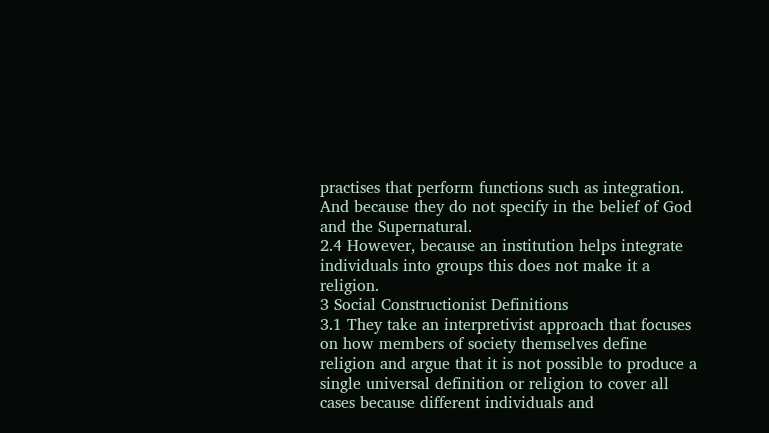practises that perform functions such as integration. And because they do not specify in the belief of God and the Supernatural.
2.4 However, because an institution helps integrate individuals into groups this does not make it a religion.
3 Social Constructionist Definitions
3.1 They take an interpretivist approach that focuses on how members of society themselves define religion and argue that it is not possible to produce a single universal definition or religion to cover all cases because different individuals and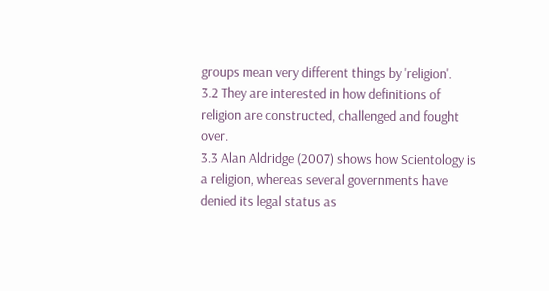groups mean very different things by 'religion'.
3.2 They are interested in how definitions of religion are constructed, challenged and fought over.
3.3 Alan Aldridge (2007) shows how Scientology is a religion, whereas several governments have denied its legal status as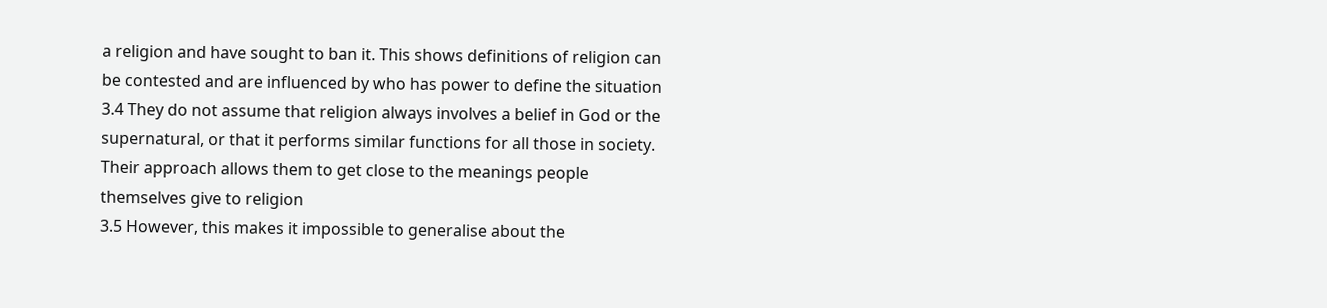a religion and have sought to ban it. This shows definitions of religion can be contested and are influenced by who has power to define the situation
3.4 They do not assume that religion always involves a belief in God or the supernatural, or that it performs similar functions for all those in society. Their approach allows them to get close to the meanings people themselves give to religion
3.5 However, this makes it impossible to generalise about the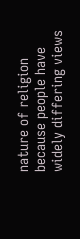nature of religion because people have widely differing views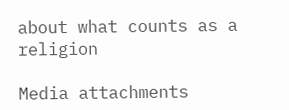about what counts as a religion

Media attachments